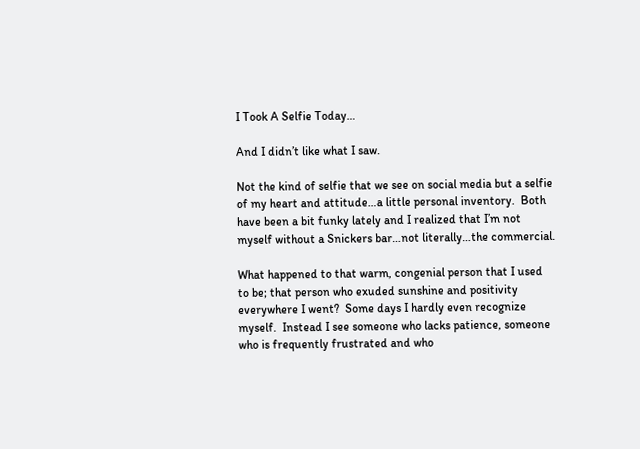I Took A Selfie Today…

And I didn’t like what I saw.

Not the kind of selfie that we see on social media but a selfie of my heart and attitude…a little personal inventory.  Both have been a bit funky lately and I realized that I’m not myself without a Snickers bar…not literally…the commercial.

What happened to that warm, congenial person that I used to be; that person who exuded sunshine and positivity everywhere I went?  Some days I hardly even recognize myself.  Instead I see someone who lacks patience, someone who is frequently frustrated and who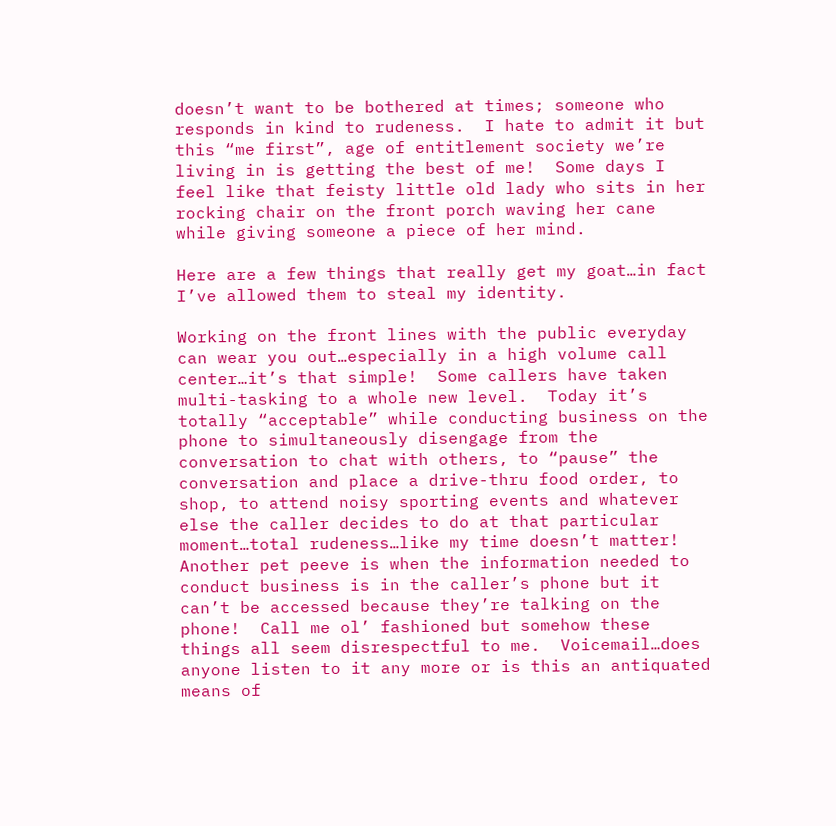doesn’t want to be bothered at times; someone who responds in kind to rudeness.  I hate to admit it but this “me first”, age of entitlement society we’re living in is getting the best of me!  Some days I feel like that feisty little old lady who sits in her rocking chair on the front porch waving her cane while giving someone a piece of her mind.

Here are a few things that really get my goat…in fact I’ve allowed them to steal my identity.

Working on the front lines with the public everyday can wear you out…especially in a high volume call center…it’s that simple!  Some callers have taken multi-tasking to a whole new level.  Today it’s totally “acceptable” while conducting business on the phone to simultaneously disengage from the conversation to chat with others, to “pause” the conversation and place a drive-thru food order, to shop, to attend noisy sporting events and whatever else the caller decides to do at that particular moment…total rudeness…like my time doesn’t matter!   Another pet peeve is when the information needed to conduct business is in the caller’s phone but it can’t be accessed because they’re talking on the phone!  Call me ol’ fashioned but somehow these things all seem disrespectful to me.  Voicemail…does anyone listen to it any more or is this an antiquated means of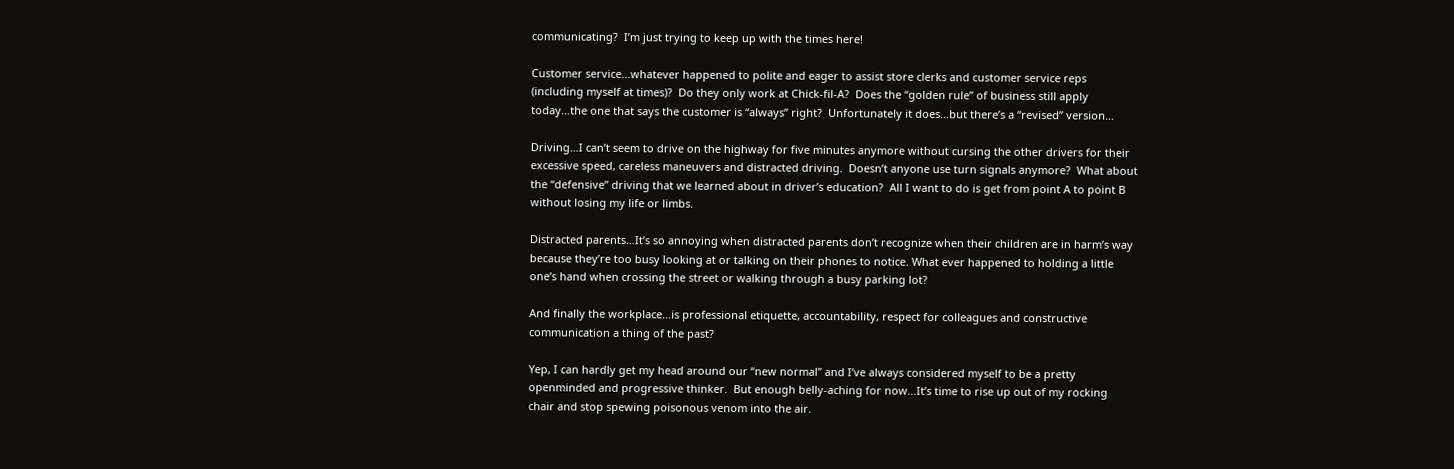communicating?  I’m just trying to keep up with the times here!

Customer service…whatever happened to polite and eager to assist store clerks and customer service reps (including myself at times)?  Do they only work at Chick-fil-A?  Does the “golden rule” of business still apply today…the one that says the customer is “always” right?  Unfortunately it does…but there’s a “revised” version…

Driving…I can’t seem to drive on the highway for five minutes anymore without cursing the other drivers for their excessive speed, careless maneuvers and distracted driving.  Doesn’t anyone use turn signals anymore?  What about the “defensive” driving that we learned about in driver’s education?  All I want to do is get from point A to point B without losing my life or limbs.

Distracted parents…It’s so annoying when distracted parents don’t recognize when their children are in harm’s way because they’re too busy looking at or talking on their phones to notice. What ever happened to holding a little one’s hand when crossing the street or walking through a busy parking lot?

And finally the workplace…is professional etiquette, accountability, respect for colleagues and constructive communication a thing of the past?

Yep, I can hardly get my head around our “new normal” and I’ve always considered myself to be a pretty openminded and progressive thinker.  But enough belly-aching for now…It’s time to rise up out of my rocking chair and stop spewing poisonous venom into the air.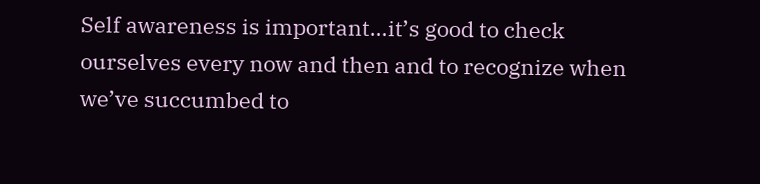Self awareness is important…it’s good to check ourselves every now and then and to recognize when we’ve succumbed to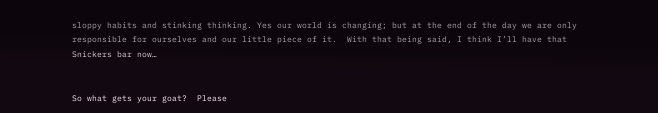sloppy habits and stinking thinking. Yes our world is changing; but at the end of the day we are only responsible for ourselves and our little piece of it.  With that being said, I think I’ll have that Snickers bar now…


So what gets your goat?  Please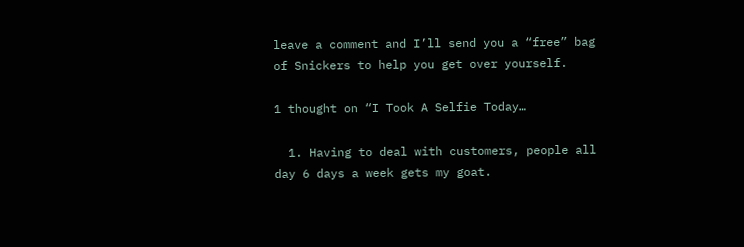leave a comment and I’ll send you a “free” bag of Snickers to help you get over yourself.

1 thought on “I Took A Selfie Today…

  1. Having to deal with customers, people all day 6 days a week gets my goat.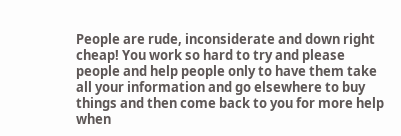People are rude, inconsiderate and down right cheap! You work so hard to try and please people and help people only to have them take all your information and go elsewhere to buy things and then come back to you for more help when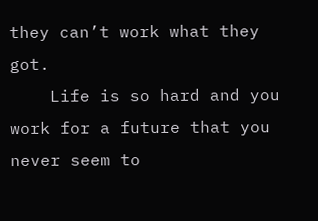they can’t work what they got.
    Life is so hard and you work for a future that you never seem to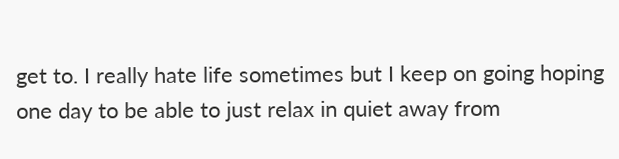get to. I really hate life sometimes but I keep on going hoping one day to be able to just relax in quiet away from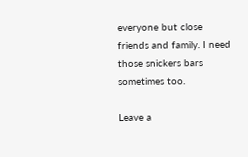everyone but close friends and family. I need those snickers bars sometimes too.

Leave a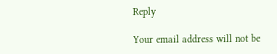Reply

Your email address will not be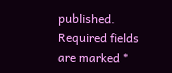published. Required fields are marked *